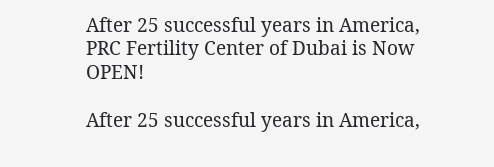After 25 successful years in America,
PRC Fertility Center of Dubai is Now OPEN!

After 25 successful years in America,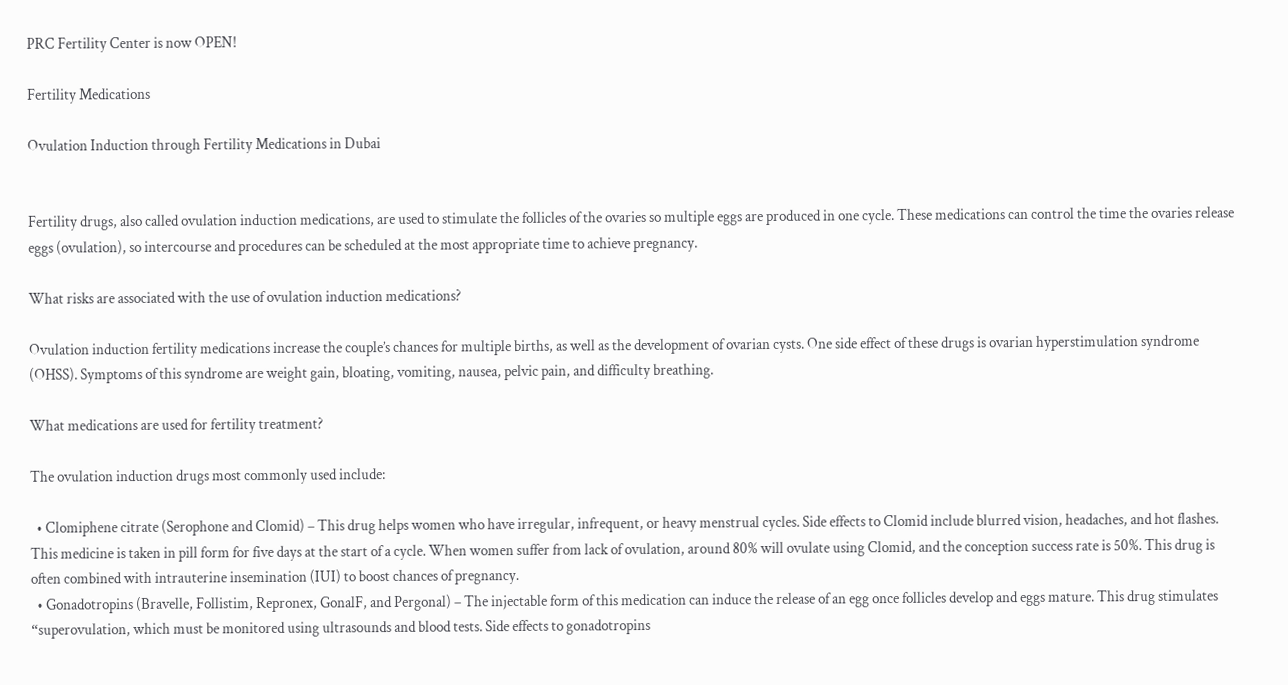PRC Fertility Center is now OPEN!

Fertility Medications

Ovulation Induction through Fertility Medications in Dubai


Fertility drugs, also called ovulation induction medications, are used to stimulate the follicles of the ovaries so multiple eggs are produced in one cycle. These medications can control the time the ovaries release eggs (ovulation), so intercourse and procedures can be scheduled at the most appropriate time to achieve pregnancy.

What risks are associated with the use of ovulation induction medications?

Ovulation induction fertility medications increase the couple’s chances for multiple births, as well as the development of ovarian cysts. One side effect of these drugs is ovarian hyperstimulation syndrome (OHSS). Symptoms of this syndrome are weight gain, bloating, vomiting, nausea, pelvic pain, and difficulty breathing.

What medications are used for fertility treatment?

The ovulation induction drugs most commonly used include:

  • Clomiphene citrate (Serophone and Clomid) – This drug helps women who have irregular, infrequent, or heavy menstrual cycles. Side effects to Clomid include blurred vision, headaches, and hot flashes. This medicine is taken in pill form for five days at the start of a cycle. When women suffer from lack of ovulation, around 80% will ovulate using Clomid, and the conception success rate is 50%. This drug is often combined with intrauterine insemination (IUI) to boost chances of pregnancy.
  • Gonadotropins (Bravelle, Follistim, Repronex, GonalF, and Pergonal) – The injectable form of this medication can induce the release of an egg once follicles develop and eggs mature. This drug stimulates “superovulation, which must be monitored using ultrasounds and blood tests. Side effects to gonadotropins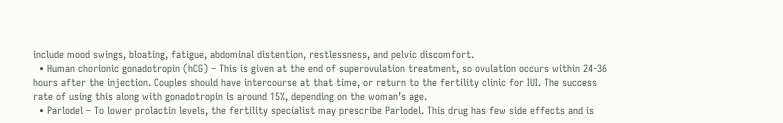include mood swings, bloating, fatigue, abdominal distention, restlessness, and pelvic discomfort.
  • Human chorionic gonadotropin (hCG) – This is given at the end of superovulation treatment, so ovulation occurs within 24-36 hours after the injection. Couples should have intercourse at that time, or return to the fertility clinic for IUI. The success rate of using this along with gonadotropin is around 15%, depending on the woman’s age.
  • Parlodel – To lower prolactin levels, the fertility specialist may prescribe Parlodel. This drug has few side effects and is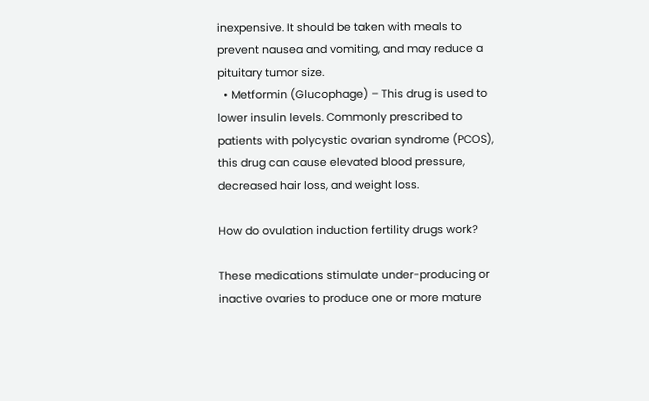inexpensive. It should be taken with meals to prevent nausea and vomiting, and may reduce a pituitary tumor size.
  • Metformin (Glucophage) – This drug is used to lower insulin levels. Commonly prescribed to patients with polycystic ovarian syndrome (PCOS), this drug can cause elevated blood pressure, decreased hair loss, and weight loss.

How do ovulation induction fertility drugs work?

These medications stimulate under-producing or inactive ovaries to produce one or more mature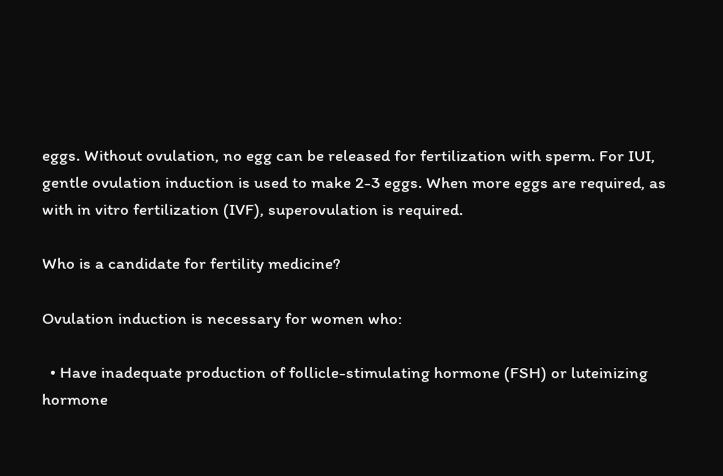eggs. Without ovulation, no egg can be released for fertilization with sperm. For IUI, gentle ovulation induction is used to make 2-3 eggs. When more eggs are required, as with in vitro fertilization (IVF), superovulation is required.

Who is a candidate for fertility medicine?

Ovulation induction is necessary for women who:

  • Have inadequate production of follicle-stimulating hormone (FSH) or luteinizing hormone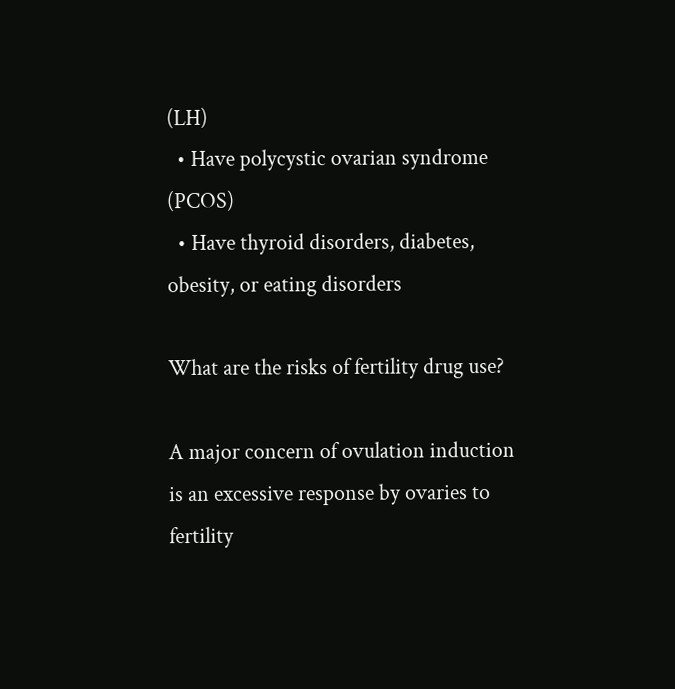(LH)
  • Have polycystic ovarian syndrome (PCOS)
  • Have thyroid disorders, diabetes, obesity, or eating disorders

What are the risks of fertility drug use?

A major concern of ovulation induction is an excessive response by ovaries to fertility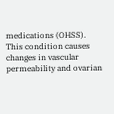medications (OHSS). This condition causes changes in vascular permeability and ovarian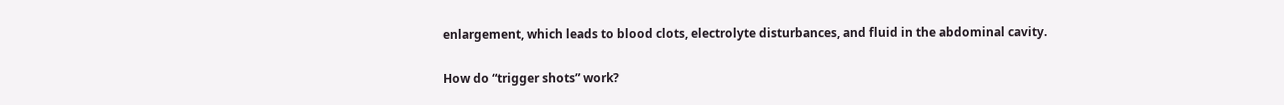enlargement, which leads to blood clots, electrolyte disturbances, and fluid in the abdominal cavity.

How do “trigger shots” work?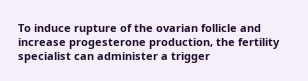To induce rupture of the ovarian follicle and increase progesterone production, the fertility specialist can administer a trigger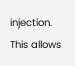injection. This allows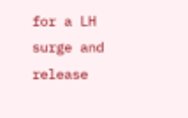for a LH surge and release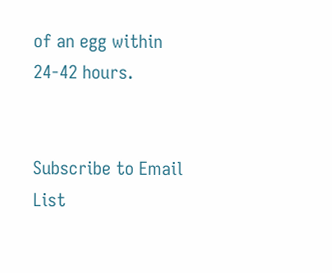of an egg within 24-42 hours.


Subscribe to Email List